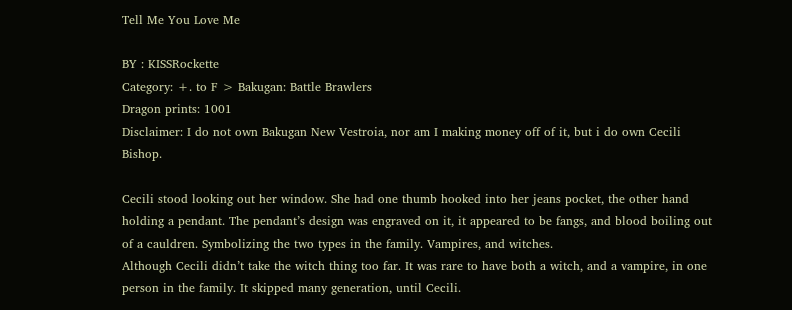Tell Me You Love Me

BY : KISSRockette
Category: +. to F > Bakugan: Battle Brawlers
Dragon prints: 1001
Disclaimer: I do not own Bakugan New Vestroia, nor am I making money off of it, but i do own Cecili Bishop.

Cecili stood looking out her window. She had one thumb hooked into her jeans pocket, the other hand holding a pendant. The pendant’s design was engraved on it, it appeared to be fangs, and blood boiling out of a cauldren. Symbolizing the two types in the family. Vampires, and witches.
Although Cecili didn’t take the witch thing too far. It was rare to have both a witch, and a vampire, in one person in the family. It skipped many generation, until Cecili.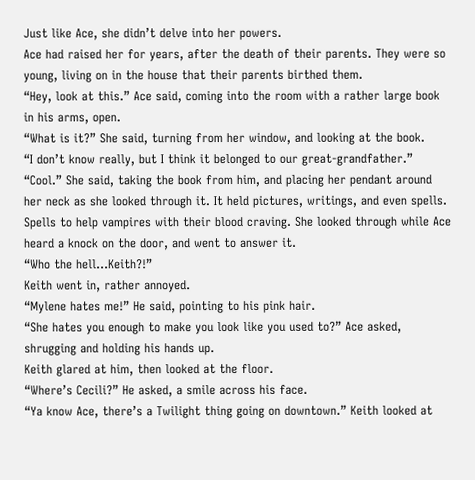Just like Ace, she didn’t delve into her powers.
Ace had raised her for years, after the death of their parents. They were so young, living on in the house that their parents birthed them.
“Hey, look at this.” Ace said, coming into the room with a rather large book in his arms, open.
“What is it?” She said, turning from her window, and looking at the book.
“I don’t know really, but I think it belonged to our great-grandfather.”
“Cool.” She said, taking the book from him, and placing her pendant around her neck as she looked through it. It held pictures, writings, and even spells. Spells to help vampires with their blood craving. She looked through while Ace heard a knock on the door, and went to answer it.
“Who the hell…Keith?!”
Keith went in, rather annoyed.
“Mylene hates me!” He said, pointing to his pink hair.
“She hates you enough to make you look like you used to?” Ace asked, shrugging and holding his hands up.
Keith glared at him, then looked at the floor.
“Where’s Cecili?” He asked, a smile across his face.
“Ya know Ace, there’s a Twilight thing going on downtown.” Keith looked at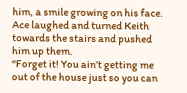him, a smile growing on his face.
Ace laughed and turned Keith towards the stairs and pushed him up them.
“Forget it! You ain’t getting me out of the house just so you can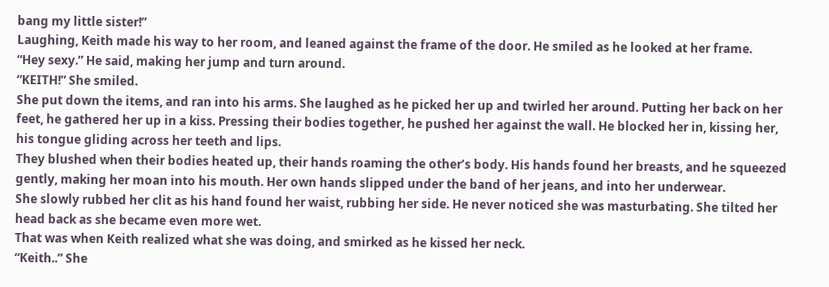bang my little sister!”
Laughing, Keith made his way to her room, and leaned against the frame of the door. He smiled as he looked at her frame.
“Hey sexy.” He said, making her jump and turn around.
“KEITH!” She smiled.
She put down the items, and ran into his arms. She laughed as he picked her up and twirled her around. Putting her back on her feet, he gathered her up in a kiss. Pressing their bodies together, he pushed her against the wall. He blocked her in, kissing her, his tongue gliding across her teeth and lips.
They blushed when their bodies heated up, their hands roaming the other’s body. His hands found her breasts, and he squeezed gently, making her moan into his mouth. Her own hands slipped under the band of her jeans, and into her underwear.
She slowly rubbed her clit as his hand found her waist, rubbing her side. He never noticed she was masturbating. She tilted her head back as she became even more wet.
That was when Keith realized what she was doing, and smirked as he kissed her neck.
“Keith..” She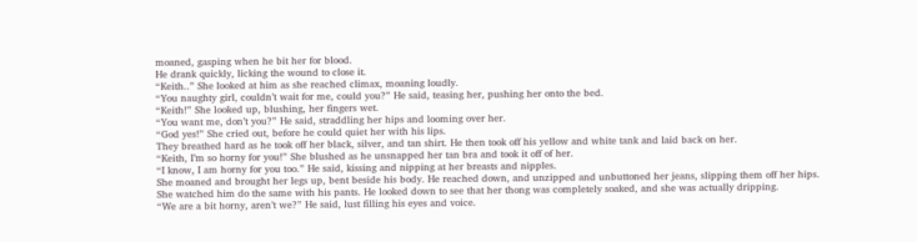moaned, gasping when he bit her for blood.
He drank quickly, licking the wound to close it.
“Keith..” She looked at him as she reached climax, moaning loudly.
“You naughty girl, couldn’t wait for me, could you?” He said, teasing her, pushing her onto the bed.
“Keith!” She looked up, blushing, her fingers wet.
“You want me, don’t you?” He said, straddling her hips and looming over her.
“God yes!” She cried out, before he could quiet her with his lips.
They breathed hard as he took off her black, silver, and tan shirt. He then took off his yellow and white tank and laid back on her.
“Keith, I’m so horny for you!” She blushed as he unsnapped her tan bra and took it off of her.
“I know, I am horny for you too.” He said, kissing and nipping at her breasts and nipples.
She moaned and brought her legs up, bent beside his body. He reached down, and unzipped and unbuttoned her jeans, slipping them off her hips.
She watched him do the same with his pants. He looked down to see that her thong was completely soaked, and she was actually dripping.
“We are a bit horny, aren’t we?” He said, lust filling his eyes and voice.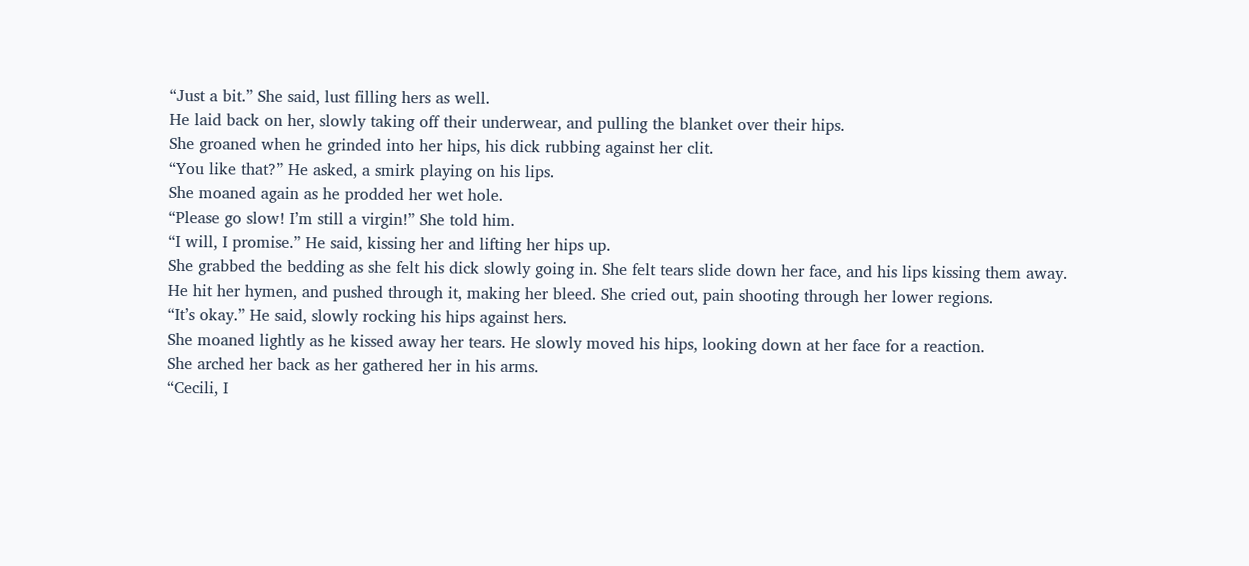“Just a bit.” She said, lust filling hers as well.
He laid back on her, slowly taking off their underwear, and pulling the blanket over their hips.
She groaned when he grinded into her hips, his dick rubbing against her clit.
“You like that?” He asked, a smirk playing on his lips.
She moaned again as he prodded her wet hole.
“Please go slow! I’m still a virgin!” She told him.
“I will, I promise.” He said, kissing her and lifting her hips up.
She grabbed the bedding as she felt his dick slowly going in. She felt tears slide down her face, and his lips kissing them away.
He hit her hymen, and pushed through it, making her bleed. She cried out, pain shooting through her lower regions.
“It’s okay.” He said, slowly rocking his hips against hers.
She moaned lightly as he kissed away her tears. He slowly moved his hips, looking down at her face for a reaction.
She arched her back as her gathered her in his arms.
“Cecili, I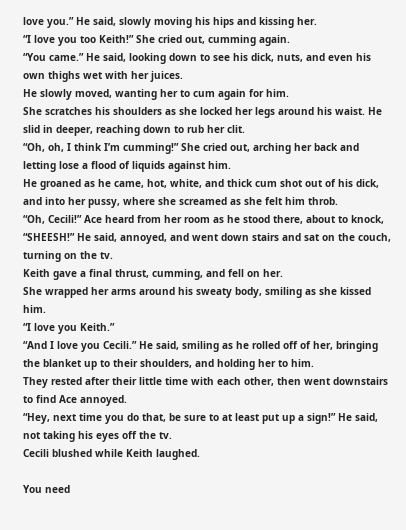love you.” He said, slowly moving his hips and kissing her.
“I love you too Keith!” She cried out, cumming again.
“You came.” He said, looking down to see his dick, nuts, and even his own thighs wet with her juices.
He slowly moved, wanting her to cum again for him.
She scratches his shoulders as she locked her legs around his waist. He slid in deeper, reaching down to rub her clit.
“Oh, oh, I think I’m cumming!” She cried out, arching her back and letting lose a flood of liquids against him.
He groaned as he came, hot, white, and thick cum shot out of his dick, and into her pussy, where she screamed as she felt him throb.
“Oh, Cecili!” Ace heard from her room as he stood there, about to knock, “SHEESH!” He said, annoyed, and went down stairs and sat on the couch, turning on the tv.
Keith gave a final thrust, cumming, and fell on her.
She wrapped her arms around his sweaty body, smiling as she kissed him.
“I love you Keith.”
“And I love you Cecili.” He said, smiling as he rolled off of her, bringing the blanket up to their shoulders, and holding her to him.
They rested after their little time with each other, then went downstairs to find Ace annoyed.
“Hey, next time you do that, be sure to at least put up a sign!” He said, not taking his eyes off the tv.
Cecili blushed while Keith laughed.

You need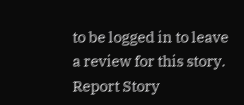to be logged in to leave a review for this story.
Report Story